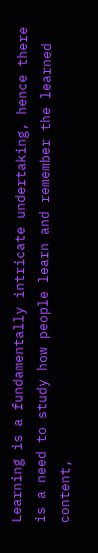Learning is a fundamentally intricate undertaking, hence there is a need to study how people learn and remember the learned content,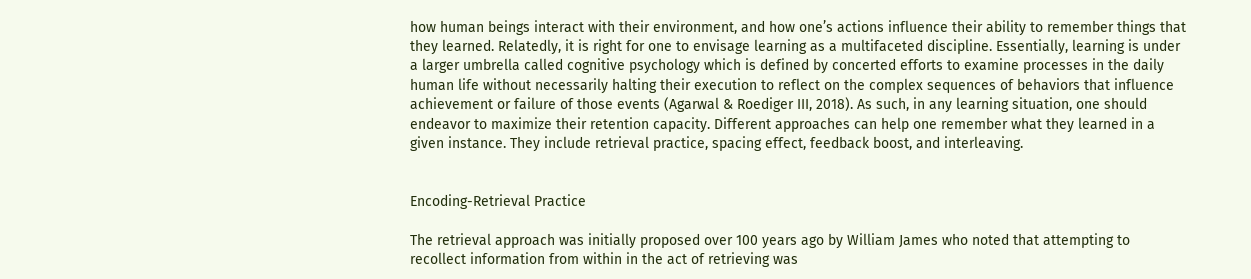how human beings interact with their environment, and how one’s actions influence their ability to remember things that they learned. Relatedly, it is right for one to envisage learning as a multifaceted discipline. Essentially, learning is under a larger umbrella called cognitive psychology which is defined by concerted efforts to examine processes in the daily human life without necessarily halting their execution to reflect on the complex sequences of behaviors that influence achievement or failure of those events (Agarwal & Roediger III, 2018). As such, in any learning situation, one should endeavor to maximize their retention capacity. Different approaches can help one remember what they learned in a given instance. They include retrieval practice, spacing effect, feedback boost, and interleaving.


Encoding-Retrieval Practice

The retrieval approach was initially proposed over 100 years ago by William James who noted that attempting to recollect information from within in the act of retrieving was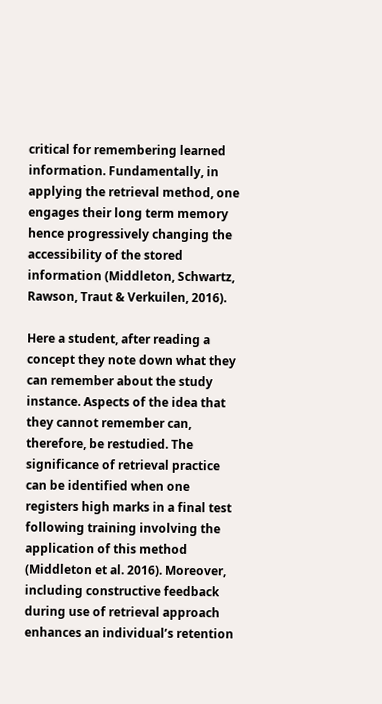critical for remembering learned information. Fundamentally, in applying the retrieval method, one engages their long term memory hence progressively changing the accessibility of the stored information (Middleton, Schwartz, Rawson, Traut & Verkuilen, 2016).

Here a student, after reading a concept they note down what they can remember about the study instance. Aspects of the idea that they cannot remember can, therefore, be restudied. The significance of retrieval practice can be identified when one registers high marks in a final test following training involving the application of this method (Middleton et al. 2016). Moreover, including constructive feedback during use of retrieval approach enhances an individual’s retention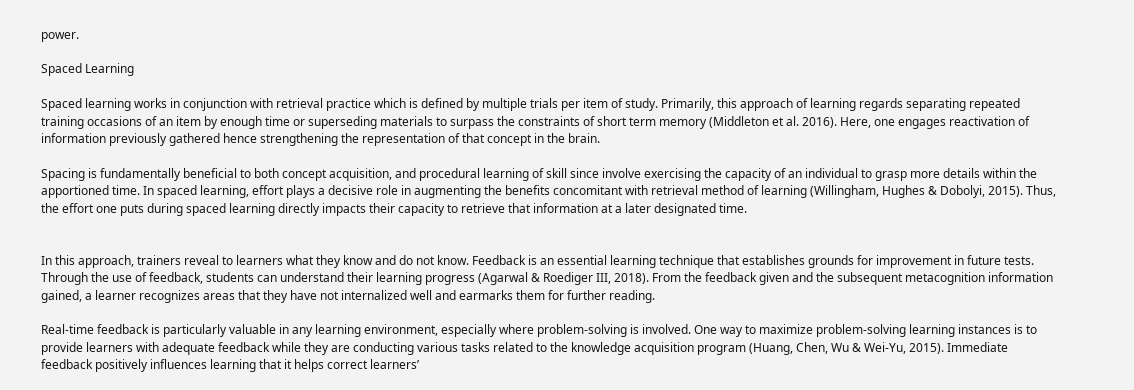power.

Spaced Learning

Spaced learning works in conjunction with retrieval practice which is defined by multiple trials per item of study. Primarily, this approach of learning regards separating repeated training occasions of an item by enough time or superseding materials to surpass the constraints of short term memory (Middleton et al. 2016). Here, one engages reactivation of information previously gathered hence strengthening the representation of that concept in the brain.

Spacing is fundamentally beneficial to both concept acquisition, and procedural learning of skill since involve exercising the capacity of an individual to grasp more details within the apportioned time. In spaced learning, effort plays a decisive role in augmenting the benefits concomitant with retrieval method of learning (Willingham, Hughes & Dobolyi, 2015). Thus, the effort one puts during spaced learning directly impacts their capacity to retrieve that information at a later designated time.


In this approach, trainers reveal to learners what they know and do not know. Feedback is an essential learning technique that establishes grounds for improvement in future tests. Through the use of feedback, students can understand their learning progress (Agarwal & Roediger III, 2018). From the feedback given and the subsequent metacognition information gained, a learner recognizes areas that they have not internalized well and earmarks them for further reading.

Real-time feedback is particularly valuable in any learning environment, especially where problem-solving is involved. One way to maximize problem-solving learning instances is to provide learners with adequate feedback while they are conducting various tasks related to the knowledge acquisition program (Huang, Chen, Wu & Wei-Yu, 2015). Immediate feedback positively influences learning that it helps correct learners’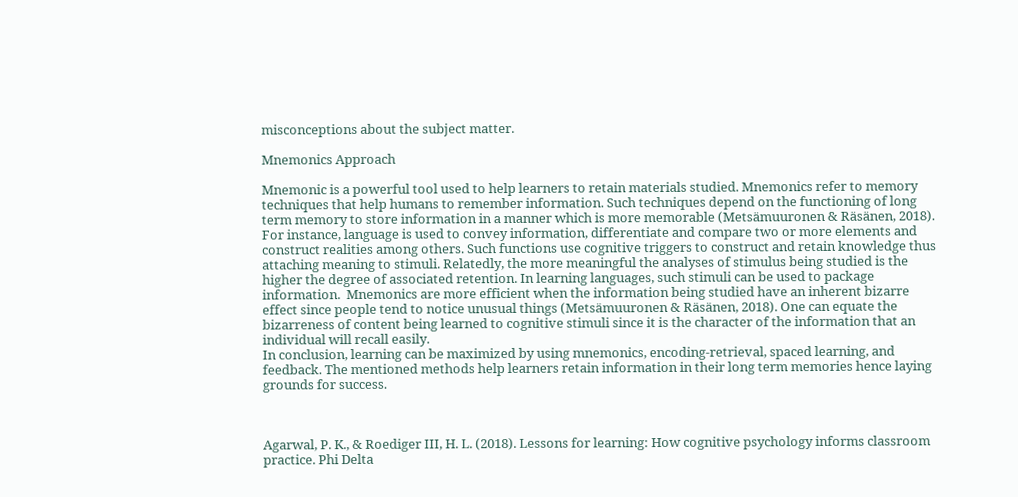misconceptions about the subject matter.

Mnemonics Approach

Mnemonic is a powerful tool used to help learners to retain materials studied. Mnemonics refer to memory techniques that help humans to remember information. Such techniques depend on the functioning of long term memory to store information in a manner which is more memorable (Metsämuuronen & Räsänen, 2018).  For instance, language is used to convey information, differentiate and compare two or more elements and construct realities among others. Such functions use cognitive triggers to construct and retain knowledge thus attaching meaning to stimuli. Relatedly, the more meaningful the analyses of stimulus being studied is the higher the degree of associated retention. In learning languages, such stimuli can be used to package information.  Mnemonics are more efficient when the information being studied have an inherent bizarre effect since people tend to notice unusual things (Metsämuuronen & Räsänen, 2018). One can equate the bizarreness of content being learned to cognitive stimuli since it is the character of the information that an individual will recall easily.                                                                                                                                                                                                                                                                                                                                             In conclusion, learning can be maximized by using mnemonics, encoding-retrieval, spaced learning, and feedback. The mentioned methods help learners retain information in their long term memories hence laying grounds for success.



Agarwal, P. K., & Roediger III, H. L. (2018). Lessons for learning: How cognitive psychology informs classroom practice. Phi Delta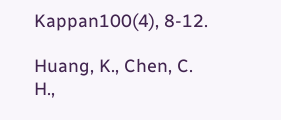Kappan100(4), 8-12.

Huang, K., Chen, C. H.,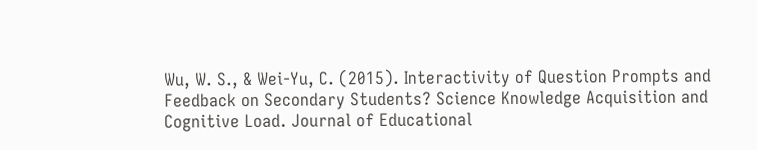Wu, W. S., & Wei-Yu, C. (2015). Interactivity of Question Prompts and Feedback on Secondary Students? Science Knowledge Acquisition and Cognitive Load. Journal of Educational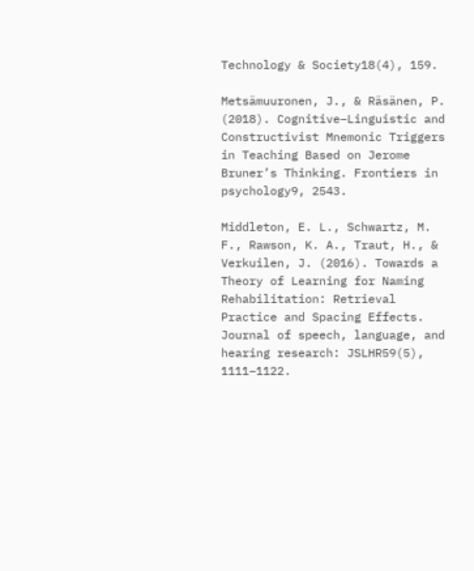Technology & Society18(4), 159.

Metsämuuronen, J., & Räsänen, P. (2018). Cognitive–Linguistic and Constructivist Mnemonic Triggers in Teaching Based on Jerome Bruner’s Thinking. Frontiers in psychology9, 2543.

Middleton, E. L., Schwartz, M. F., Rawson, K. A., Traut, H., & Verkuilen, J. (2016). Towards a Theory of Learning for Naming Rehabilitation: Retrieval Practice and Spacing Effects. Journal of speech, language, and hearing research: JSLHR59(5), 1111–1122.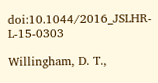doi:10.1044/2016_JSLHR-L-15-0303

Willingham, D. T.,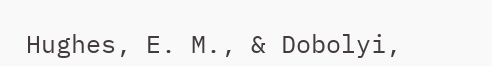Hughes, E. M., & Dobolyi,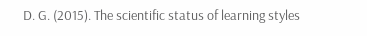D. G. (2015). The scientific status of learning styles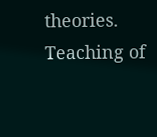theories. Teaching of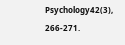Psychology42(3), 266-271.